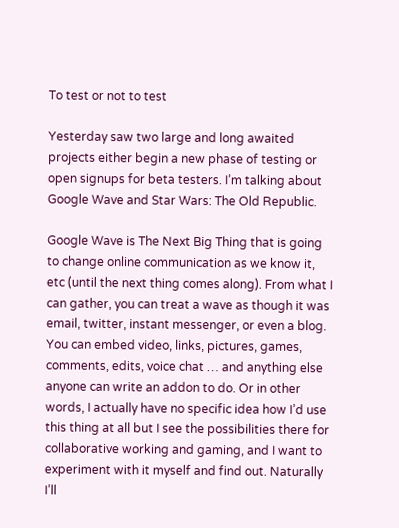To test or not to test

Yesterday saw two large and long awaited projects either begin a new phase of testing or open signups for beta testers. I’m talking about Google Wave and Star Wars: The Old Republic.

Google Wave is The Next Big Thing that is going to change online communication as we know it, etc (until the next thing comes along). From what I can gather, you can treat a wave as though it was email, twitter, instant messenger, or even a blog. You can embed video, links, pictures, games, comments, edits, voice chat … and anything else anyone can write an addon to do. Or in other words, I actually have no specific idea how I’d use this thing at all but I see the possibilities there for collaborative working and gaming, and I want to experiment with it myself and find out. Naturally I’ll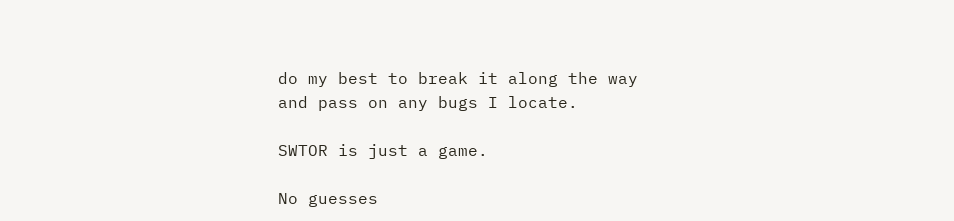do my best to break it along the way and pass on any bugs I locate.

SWTOR is just a game.

No guesses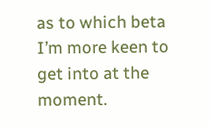as to which beta I’m more keen to get into at the moment.